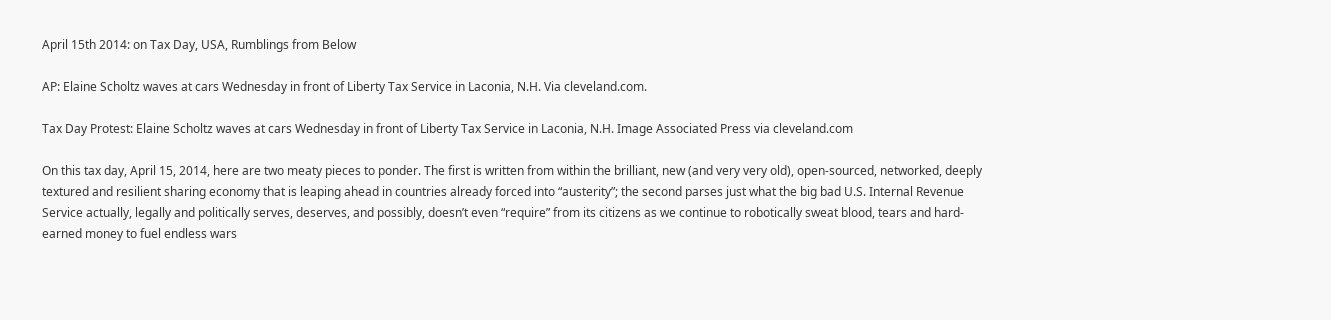April 15th 2014: on Tax Day, USA, Rumblings from Below

AP: Elaine Scholtz waves at cars Wednesday in front of Liberty Tax Service in Laconia, N.H. Via cleveland.com.

Tax Day Protest: Elaine Scholtz waves at cars Wednesday in front of Liberty Tax Service in Laconia, N.H. Image Associated Press via cleveland.com

On this tax day, April 15, 2014, here are two meaty pieces to ponder. The first is written from within the brilliant, new (and very very old), open-sourced, networked, deeply textured and resilient sharing economy that is leaping ahead in countries already forced into “austerity”; the second parses just what the big bad U.S. Internal Revenue Service actually, legally and politically serves, deserves, and possibly, doesn’t even “require” from its citizens as we continue to robotically sweat blood, tears and hard-earned money to fuel endless wars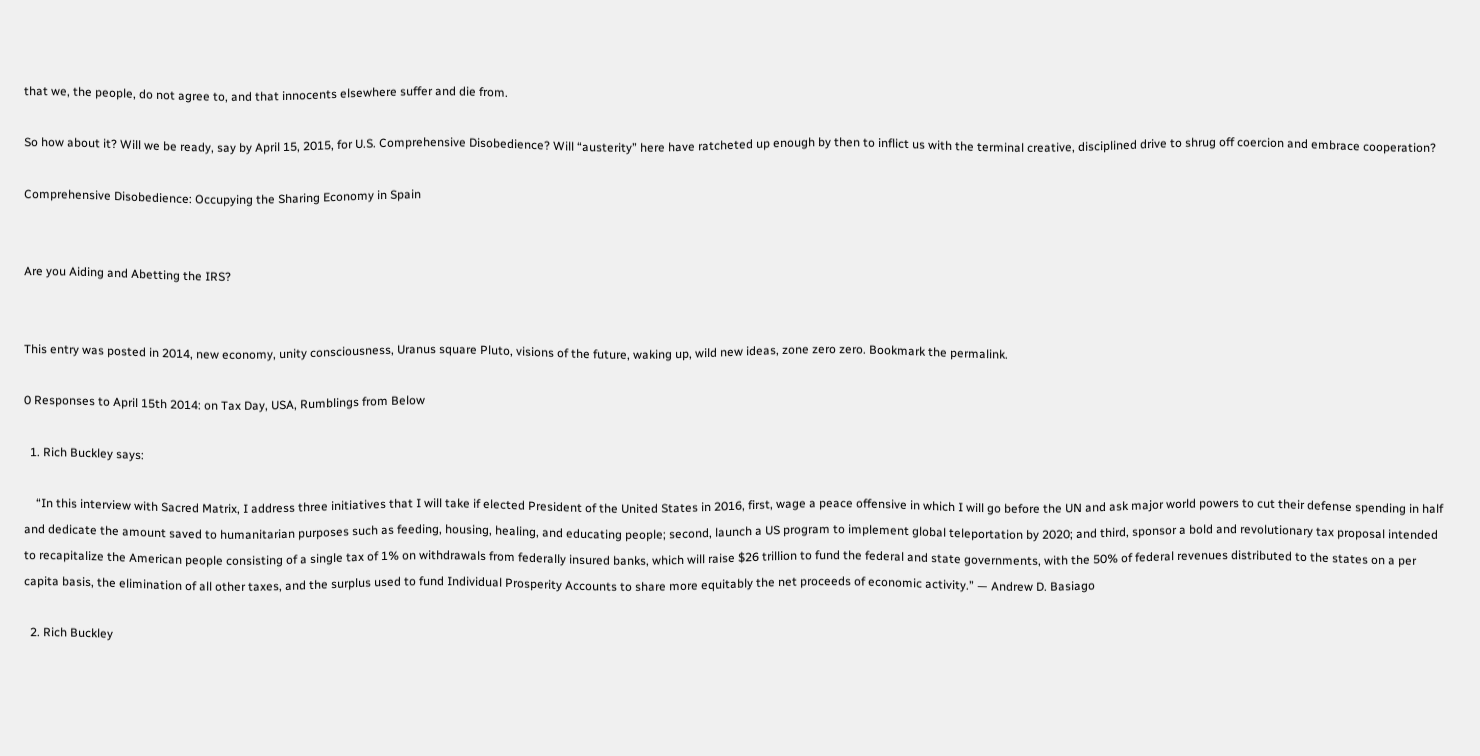that we, the people, do not agree to, and that innocents elsewhere suffer and die from.

So how about it? Will we be ready, say by April 15, 2015, for U.S. Comprehensive Disobedience? Will “austerity” here have ratcheted up enough by then to inflict us with the terminal creative, disciplined drive to shrug off coercion and embrace cooperation?

Comprehensive Disobedience: Occupying the Sharing Economy in Spain


Are you Aiding and Abetting the IRS?


This entry was posted in 2014, new economy, unity consciousness, Uranus square Pluto, visions of the future, waking up, wild new ideas, zone zero zero. Bookmark the permalink.

0 Responses to April 15th 2014: on Tax Day, USA, Rumblings from Below

  1. Rich Buckley says:

    “In this interview with Sacred Matrix, I address three initiatives that I will take if elected President of the United States in 2016, first, wage a peace offensive in which I will go before the UN and ask major world powers to cut their defense spending in half and dedicate the amount saved to humanitarian purposes such as feeding, housing, healing, and educating people; second, launch a US program to implement global teleportation by 2020; and third, sponsor a bold and revolutionary tax proposal intended to recapitalize the American people consisting of a single tax of 1% on withdrawals from federally insured banks, which will raise $26 trillion to fund the federal and state governments, with the 50% of federal revenues distributed to the states on a per capita basis, the elimination of all other taxes, and the surplus used to fund Individual Prosperity Accounts to share more equitably the net proceeds of economic activity.” — Andrew D. Basiago

  2. Rich Buckley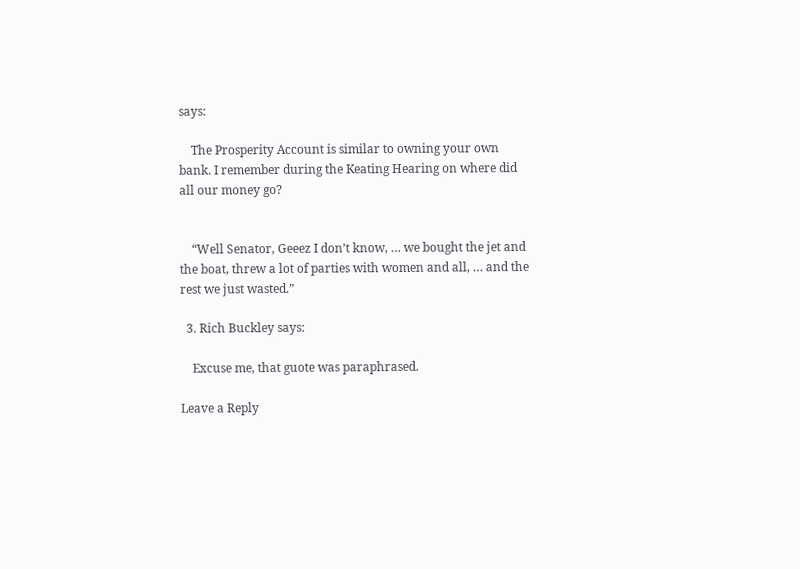says:

    The Prosperity Account is similar to owning your own bank. I remember during the Keating Hearing on where did all our money go?


    “Well Senator, Geeez I don’t know, … we bought the jet and the boat, threw a lot of parties with women and all, … and the rest we just wasted.”

  3. Rich Buckley says:

    Excuse me, that guote was paraphrased.

Leave a Reply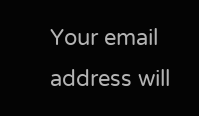Your email address will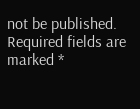not be published. Required fields are marked *